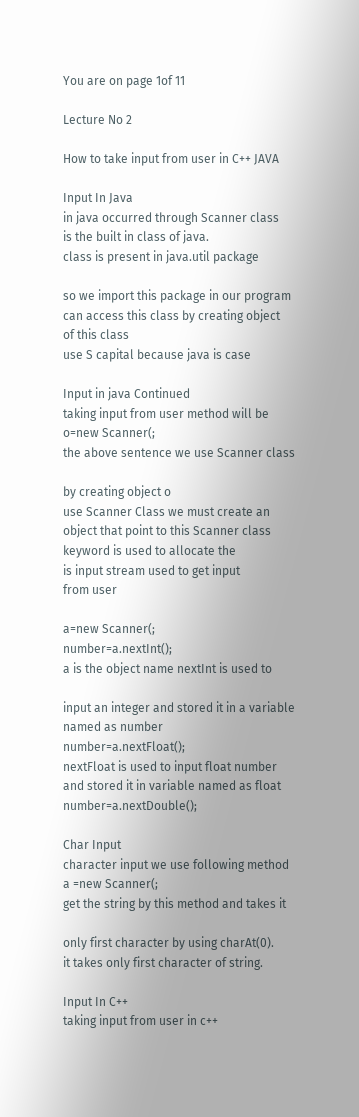You are on page 1of 11

Lecture No 2

How to take input from user in C++ JAVA

Input In Java
in java occurred through Scanner class
is the built in class of java.
class is present in java.util package

so we import this package in our program
can access this class by creating object
of this class
use S capital because java is case

Input in java Continued
taking input from user method will be
o=new Scanner(;
the above sentence we use Scanner class

by creating object o
use Scanner Class we must create an
object that point to this Scanner class
keyword is used to allocate the
is input stream used to get input
from user

a=new Scanner(;
number=a.nextInt();
a is the object name nextInt is used to

input an integer and stored it in a variable
named as number
number=a.nextFloat();
nextFloat is used to input float number
and stored it in variable named as float
number=a.nextDouble();

Char Input
character input we use following method
a =new Scanner(;
get the string by this method and takes it

only first character by using charAt(0).
it takes only first character of string.

Input In C++
taking input from user in c++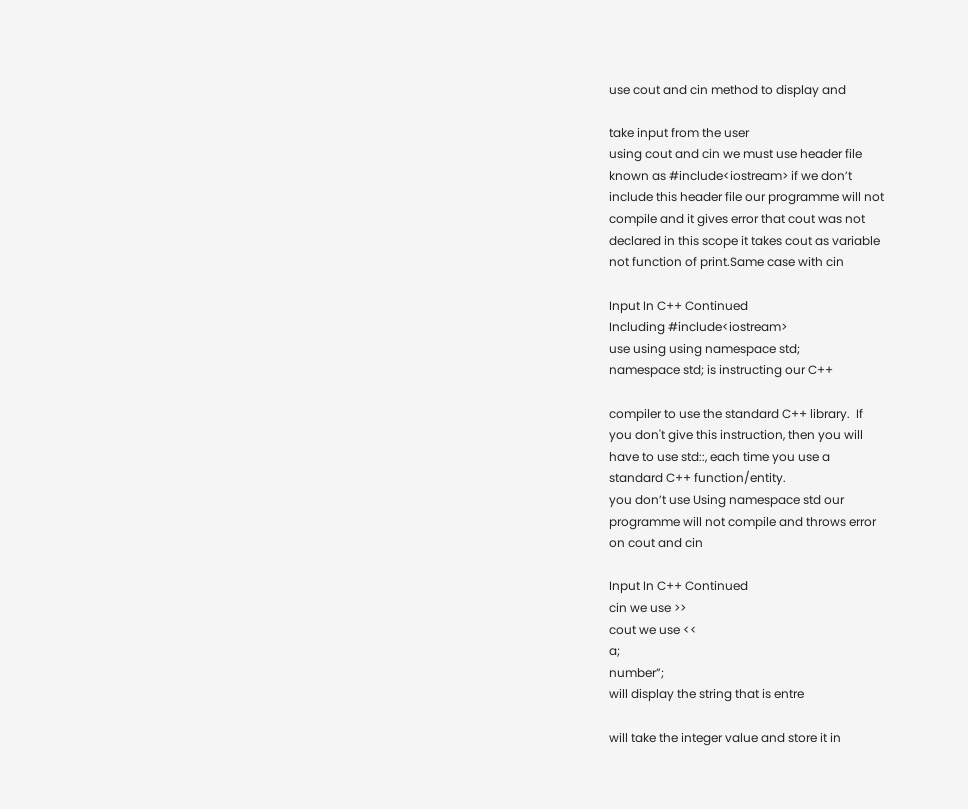use cout and cin method to display and

take input from the user
using cout and cin we must use header file
known as #include<iostream> if we don’t
include this header file our programme will not
compile and it gives error that cout was not
declared in this scope it takes cout as variable
not function of print.Same case with cin

Input In C++ Continued
Including #include<iostream>
use using using namespace std;
namespace std; is instructing our C++

compiler to use the standard C++ library.  If
you don't give this instruction, then you will
have to use std::, each time you use a
standard C++ function/entity.
you don’t use Using namespace std our
programme will not compile and throws error
on cout and cin

Input In C++ Continued
cin we use >>
cout we use <<
a;
number”;
will display the string that is entre

will take the integer value and store it in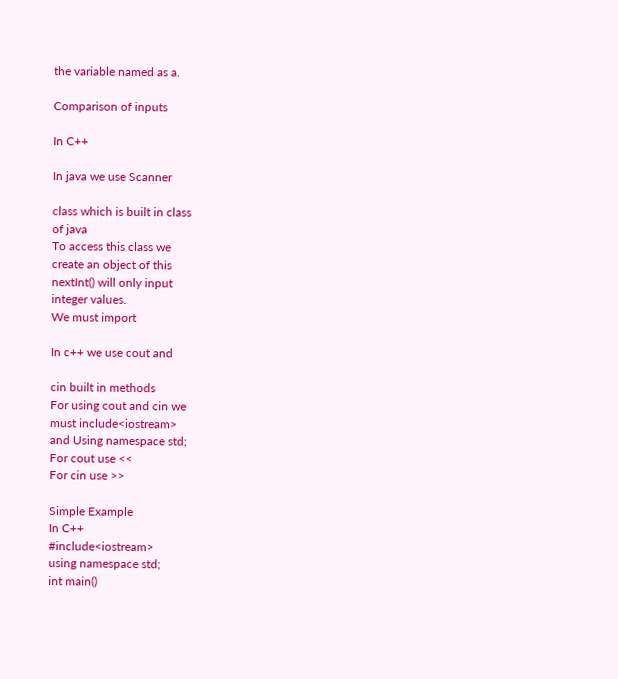the variable named as a.

Comparison of inputs

In C++

In java we use Scanner

class which is built in class
of java
To access this class we
create an object of this
nextInt() will only input
integer values.
We must import

In c++ we use cout and

cin built in methods
For using cout and cin we
must include<iostream>
and Using namespace std;
For cout use <<
For cin use >>

Simple Example
In C++
#include<iostream>
using namespace std;
int main()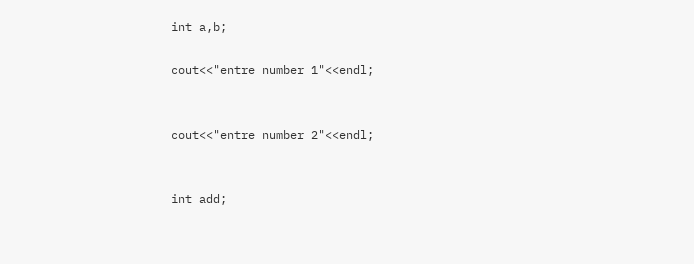int a,b;

cout<<"entre number 1"<<endl;


cout<<"entre number 2"<<endl;


int add;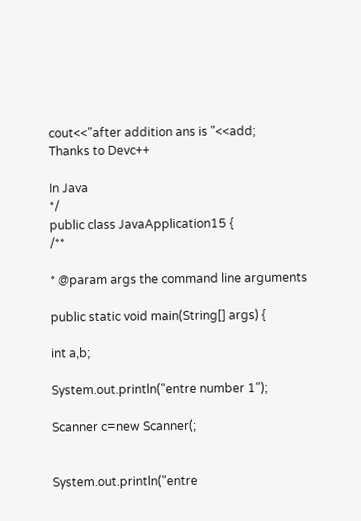cout<<"after addition ans is "<<add;
Thanks to Devc++

In Java
*/
public class JavaApplication15 {
/**

* @param args the command line arguments

public static void main(String[] args) {

int a,b;

System.out.println("entre number 1");

Scanner c=new Scanner(;


System.out.println("entre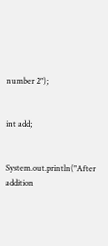number 2");


int add;


System.out.println("After addition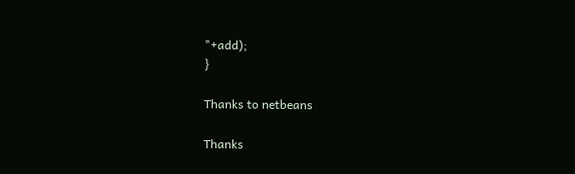"+add);
}

Thanks to netbeans

Thanks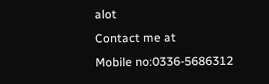alot
Contact me at
Mobile no:0336-5686312